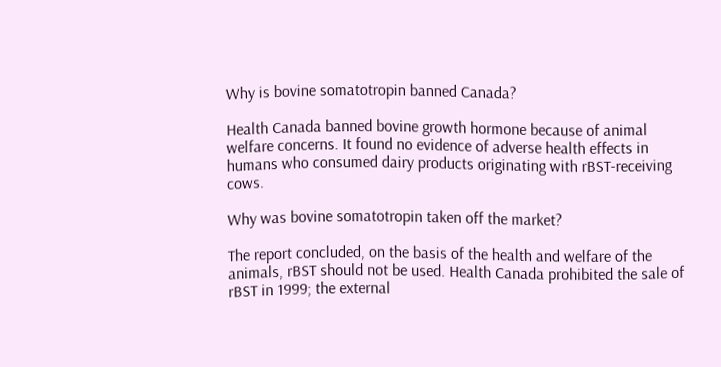Why is bovine somatotropin banned Canada?

Health Canada banned bovine growth hormone because of animal welfare concerns. It found no evidence of adverse health effects in humans who consumed dairy products originating with rBST-receiving cows.

Why was bovine somatotropin taken off the market?

The report concluded, on the basis of the health and welfare of the animals, rBST should not be used. Health Canada prohibited the sale of rBST in 1999; the external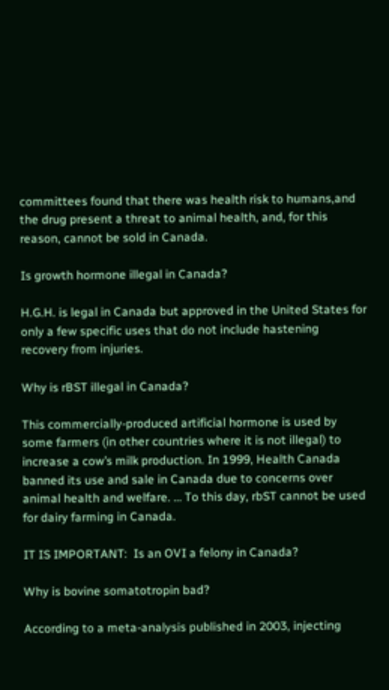committees found that there was health risk to humans,and the drug present a threat to animal health, and, for this reason, cannot be sold in Canada.

Is growth hormone illegal in Canada?

H.G.H. is legal in Canada but approved in the United States for only a few specific uses that do not include hastening recovery from injuries.

Why is rBST illegal in Canada?

This commercially-produced artificial hormone is used by some farmers (in other countries where it is not illegal) to increase a cow’s milk production. In 1999, Health Canada banned its use and sale in Canada due to concerns over animal health and welfare. … To this day, rbST cannot be used for dairy farming in Canada.

IT IS IMPORTANT:  Is an OVI a felony in Canada?

Why is bovine somatotropin bad?

According to a meta-analysis published in 2003, injecting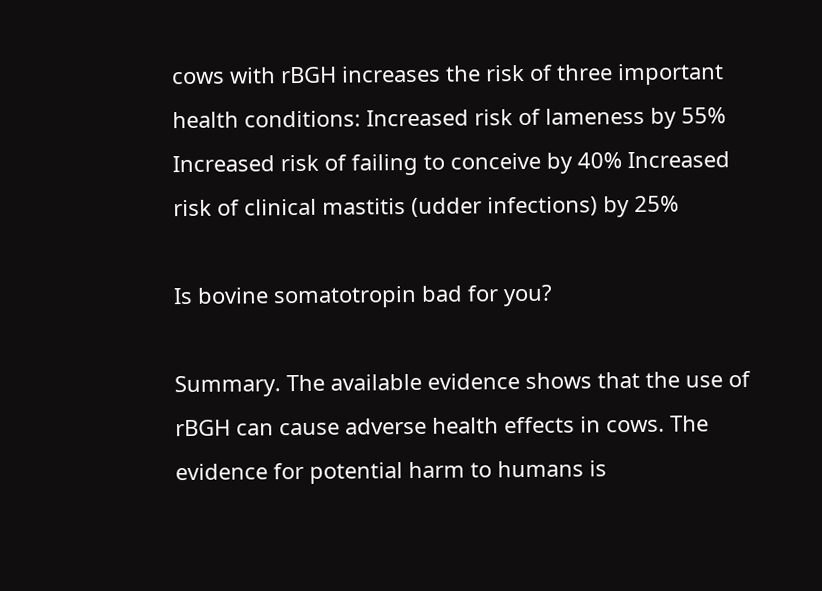cows with rBGH increases the risk of three important health conditions: Increased risk of lameness by 55% Increased risk of failing to conceive by 40% Increased risk of clinical mastitis (udder infections) by 25%

Is bovine somatotropin bad for you?

Summary. The available evidence shows that the use of rBGH can cause adverse health effects in cows. The evidence for potential harm to humans is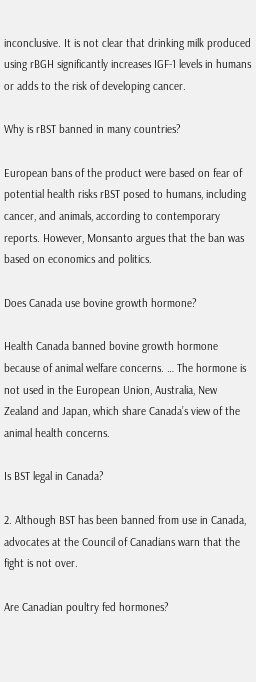inconclusive. It is not clear that drinking milk produced using rBGH significantly increases IGF-1 levels in humans or adds to the risk of developing cancer.

Why is rBST banned in many countries?

European bans of the product were based on fear of potential health risks rBST posed to humans, including cancer, and animals, according to contemporary reports. However, Monsanto argues that the ban was based on economics and politics.

Does Canada use bovine growth hormone?

Health Canada banned bovine growth hormone because of animal welfare concerns. … The hormone is not used in the European Union, Australia, New Zealand and Japan, which share Canada’s view of the animal health concerns.

Is BST legal in Canada?

2. Although BST has been banned from use in Canada, advocates at the Council of Canadians warn that the fight is not over.

Are Canadian poultry fed hormones?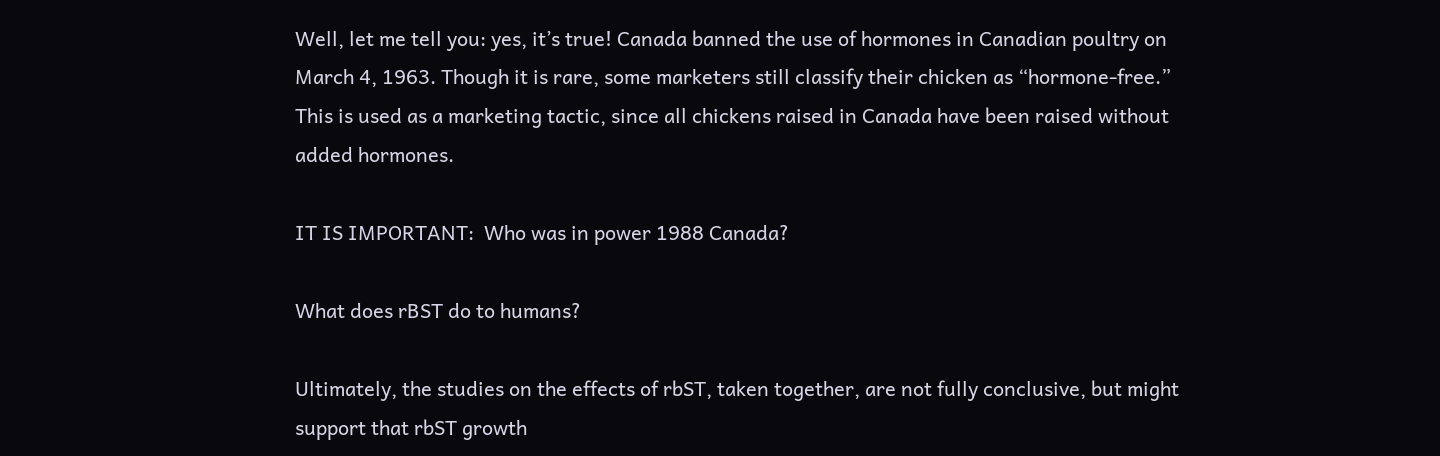Well, let me tell you: yes, it’s true! Canada banned the use of hormones in Canadian poultry on March 4, 1963. Though it is rare, some marketers still classify their chicken as “hormone-free.” This is used as a marketing tactic, since all chickens raised in Canada have been raised without added hormones.

IT IS IMPORTANT:  Who was in power 1988 Canada?

What does rBST do to humans?

Ultimately, the studies on the effects of rbST, taken together, are not fully conclusive, but might support that rbST growth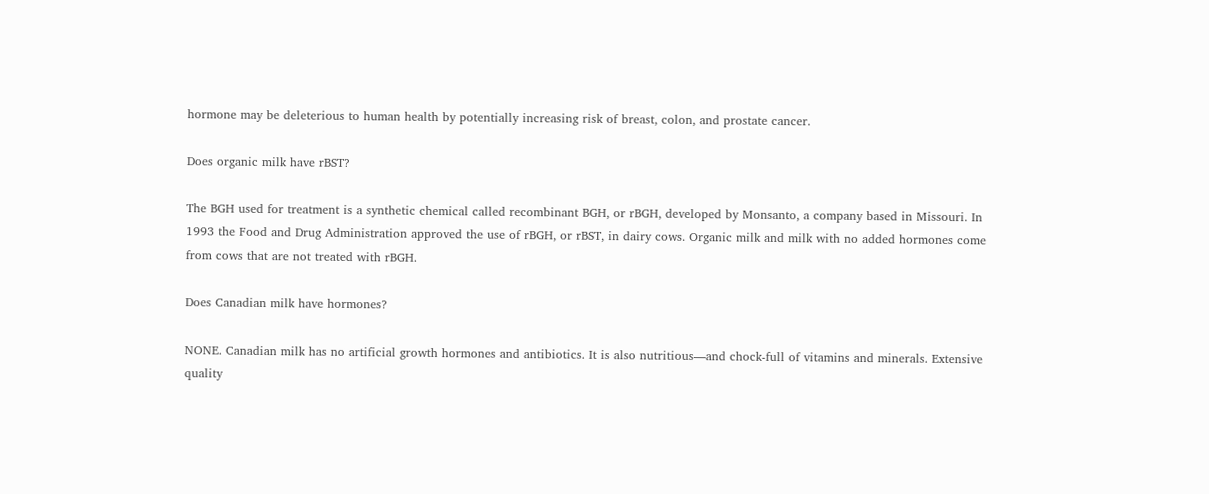hormone may be deleterious to human health by potentially increasing risk of breast, colon, and prostate cancer.

Does organic milk have rBST?

The BGH used for treatment is a synthetic chemical called recombinant BGH, or rBGH, developed by Monsanto, a company based in Missouri. In 1993 the Food and Drug Administration approved the use of rBGH, or rBST, in dairy cows. Organic milk and milk with no added hormones come from cows that are not treated with rBGH.

Does Canadian milk have hormones?

NONE. Canadian milk has no artificial growth hormones and antibiotics. It is also nutritious—and chock-full of vitamins and minerals. Extensive quality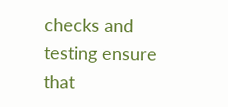checks and testing ensure that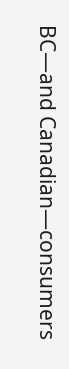BC—and Canadian—consumers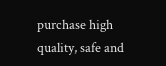purchase high quality, safe and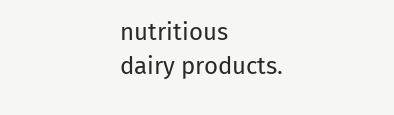nutritious dairy products.